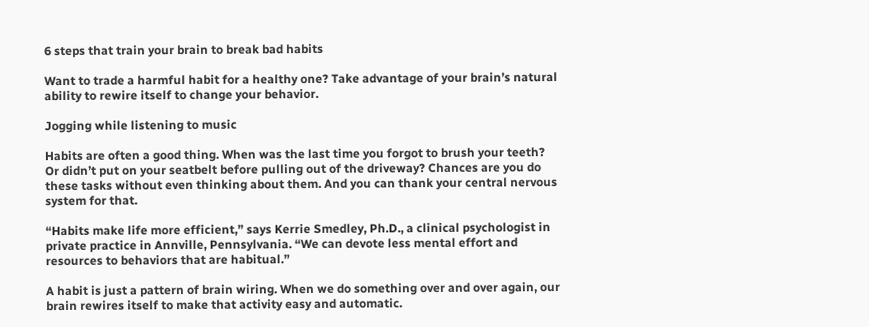6 steps that train your brain to break bad habits

Want to trade a harmful habit for a healthy one? Take advantage of your brain’s natural ability to rewire itself to change your behavior.

Jogging while listening to music

Habits are often a good thing. When was the last time you forgot to brush your teeth? Or didn’t put on your seatbelt before pulling out of the driveway? Chances are you do these tasks without even thinking about them. And you can thank your central nervous system for that.

“Habits make life more efficient,” says Kerrie Smedley, Ph.D., a clinical psychologist in private practice in Annville, Pennsylvania. “We can devote less mental effort and resources to behaviors that are habitual.”

A habit is just a pattern of brain wiring. When we do something over and over again, our brain rewires itself to make that activity easy and automatic.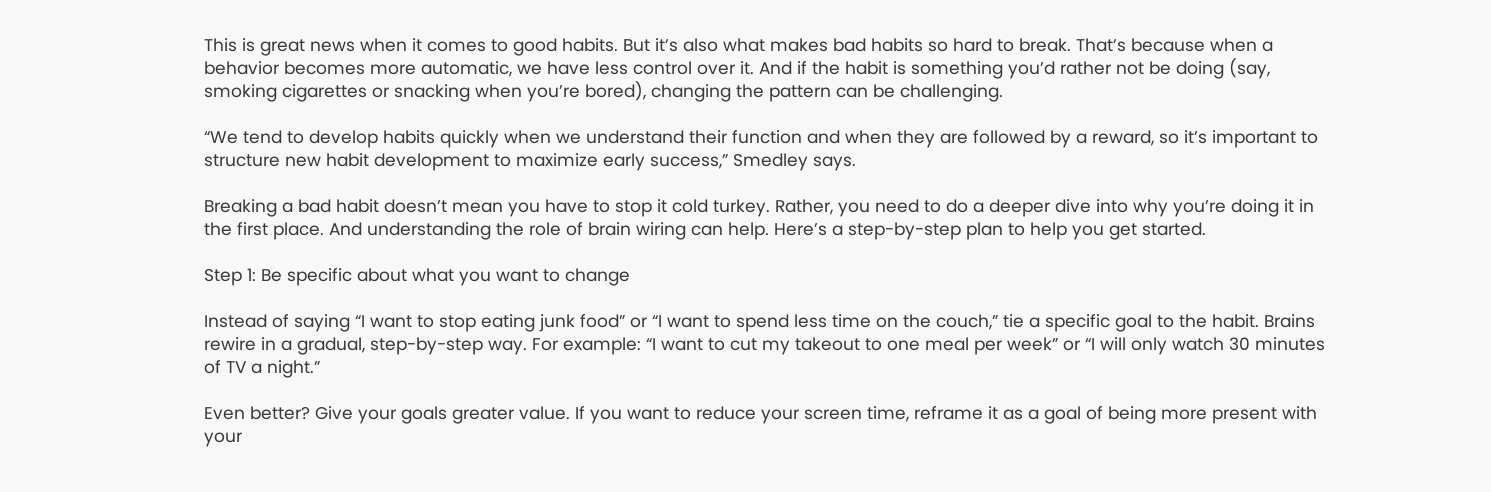This is great news when it comes to good habits. But it’s also what makes bad habits so hard to break. That’s because when a behavior becomes more automatic, we have less control over it. And if the habit is something you’d rather not be doing (say, smoking cigarettes or snacking when you’re bored), changing the pattern can be challenging.

“We tend to develop habits quickly when we understand their function and when they are followed by a reward, so it’s important to structure new habit development to maximize early success,” Smedley says.

Breaking a bad habit doesn’t mean you have to stop it cold turkey. Rather, you need to do a deeper dive into why you’re doing it in the first place. And understanding the role of brain wiring can help. Here’s a step-by-step plan to help you get started.

Step 1: Be specific about what you want to change

Instead of saying “I want to stop eating junk food” or “I want to spend less time on the couch,” tie a specific goal to the habit. Brains rewire in a gradual, step-by-step way. For example: “I want to cut my takeout to one meal per week” or “I will only watch 30 minutes of TV a night.”

Even better? Give your goals greater value. If you want to reduce your screen time, reframe it as a goal of being more present with your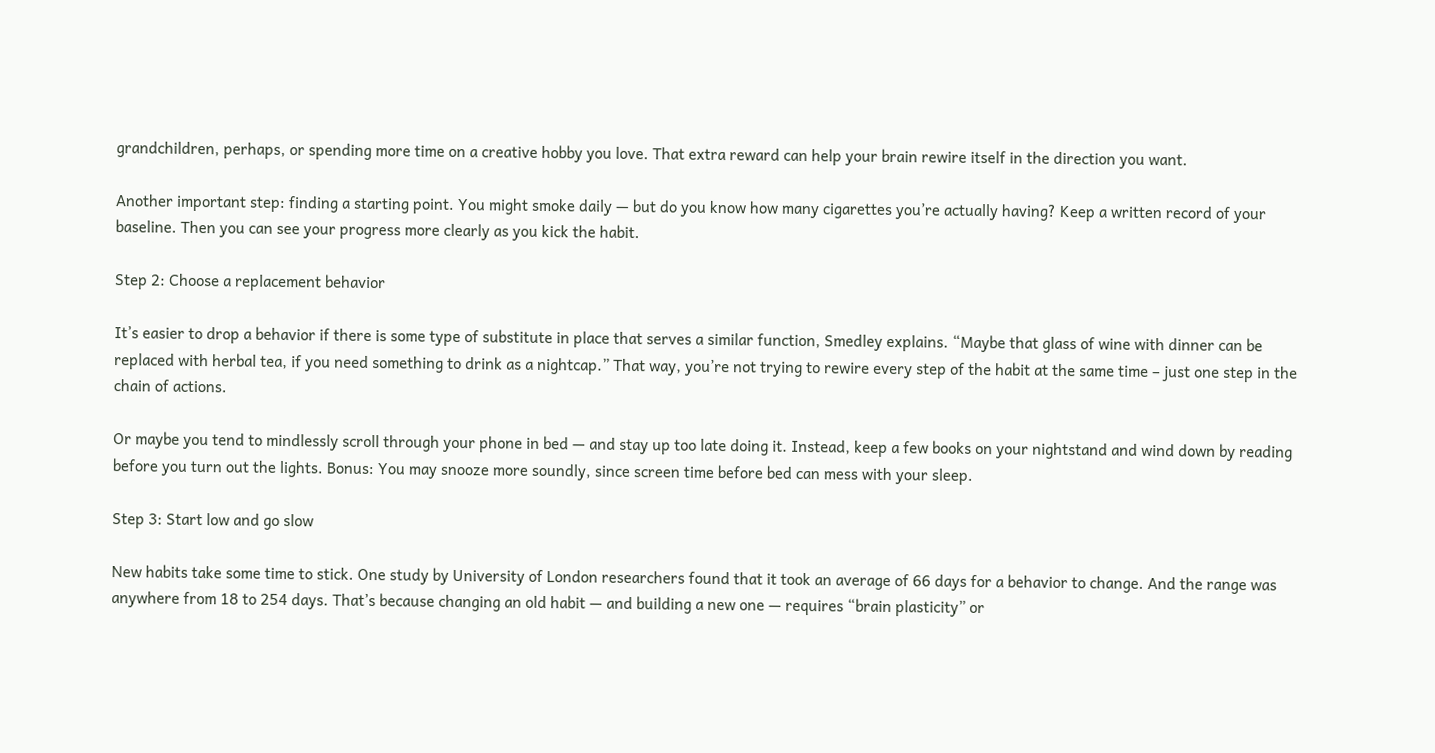grandchildren, perhaps, or spending more time on a creative hobby you love. That extra reward can help your brain rewire itself in the direction you want.

Another important step: finding a starting point. You might smoke daily — but do you know how many cigarettes you’re actually having? Keep a written record of your baseline. Then you can see your progress more clearly as you kick the habit.

Step 2: Choose a replacement behavior

It’s easier to drop a behavior if there is some type of substitute in place that serves a similar function, Smedley explains. “Maybe that glass of wine with dinner can be replaced with herbal tea, if you need something to drink as a nightcap.” That way, you’re not trying to rewire every step of the habit at the same time – just one step in the chain of actions.

Or maybe you tend to mindlessly scroll through your phone in bed — and stay up too late doing it. Instead, keep a few books on your nightstand and wind down by reading before you turn out the lights. Bonus: You may snooze more soundly, since screen time before bed can mess with your sleep.

Step 3: Start low and go slow

New habits take some time to stick. One study by University of London researchers found that it took an average of 66 days for a behavior to change. And the range was anywhere from 18 to 254 days. That’s because changing an old habit — and building a new one — requires “brain plasticity” or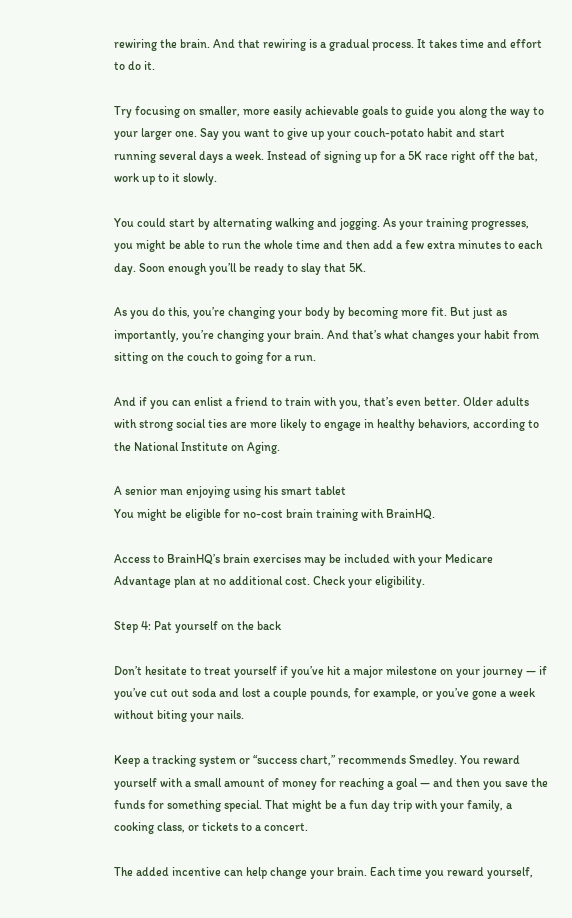rewiring the brain. And that rewiring is a gradual process. It takes time and effort to do it.

Try focusing on smaller, more easily achievable goals to guide you along the way to your larger one. Say you want to give up your couch-potato habit and start running several days a week. Instead of signing up for a 5K race right off the bat, work up to it slowly.

You could start by alternating walking and jogging. As your training progresses, you might be able to run the whole time and then add a few extra minutes to each day. Soon enough you’ll be ready to slay that 5K.

As you do this, you’re changing your body by becoming more fit. But just as importantly, you’re changing your brain. And that’s what changes your habit from sitting on the couch to going for a run.

And if you can enlist a friend to train with you, that’s even better. Older adults with strong social ties are more likely to engage in healthy behaviors, according to the National Institute on Aging.

A senior man enjoying using his smart tablet
You might be eligible for no-cost brain training with BrainHQ.

Access to BrainHQ’s brain exercises may be included with your Medicare Advantage plan at no additional cost. Check your eligibility.

Step 4: Pat yourself on the back

Don’t hesitate to treat yourself if you’ve hit a major milestone on your journey — if you’ve cut out soda and lost a couple pounds, for example, or you’ve gone a week without biting your nails.

Keep a tracking system or “success chart,” recommends Smedley. You reward yourself with a small amount of money for reaching a goal — and then you save the funds for something special. That might be a fun day trip with your family, a cooking class, or tickets to a concert.

The added incentive can help change your brain. Each time you reward yourself,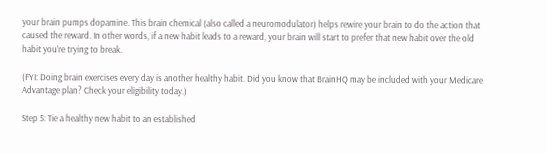your brain pumps dopamine. This brain chemical (also called a neuromodulator) helps rewire your brain to do the action that caused the reward. In other words, if a new habit leads to a reward, your brain will start to prefer that new habit over the old habit you’re trying to break.

(FYI: Doing brain exercises every day is another healthy habit. Did you know that BrainHQ may be included with your Medicare Advantage plan? Check your eligibility today.)

Step 5: Tie a healthy new habit to an established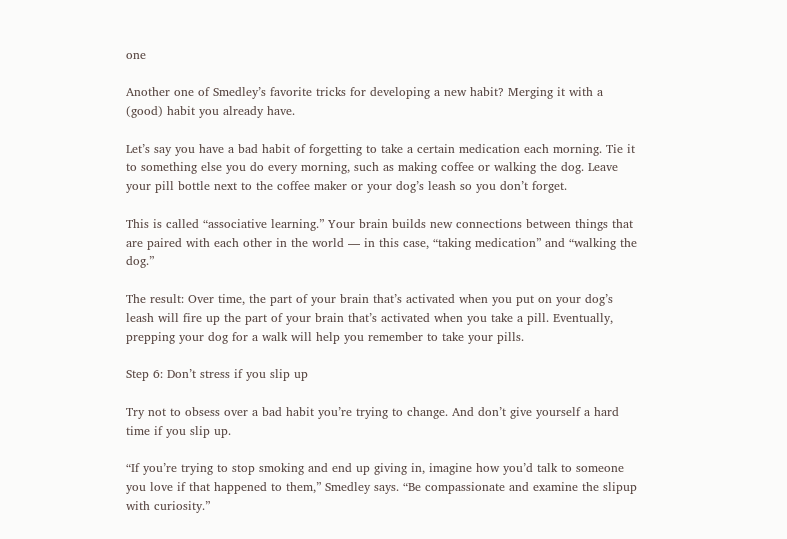one

Another one of Smedley’s favorite tricks for developing a new habit? Merging it with a (good) habit you already have.

Let’s say you have a bad habit of forgetting to take a certain medication each morning. Tie it to something else you do every morning, such as making coffee or walking the dog. Leave your pill bottle next to the coffee maker or your dog’s leash so you don’t forget.

This is called “associative learning.” Your brain builds new connections between things that are paired with each other in the world — in this case, “taking medication” and “walking the dog.”

The result: Over time, the part of your brain that’s activated when you put on your dog’s leash will fire up the part of your brain that’s activated when you take a pill. Eventually, prepping your dog for a walk will help you remember to take your pills.

Step 6: Don’t stress if you slip up

Try not to obsess over a bad habit you’re trying to change. And don’t give yourself a hard time if you slip up.

“If you’re trying to stop smoking and end up giving in, imagine how you’d talk to someone you love if that happened to them,” Smedley says. “Be compassionate and examine the slipup with curiosity.”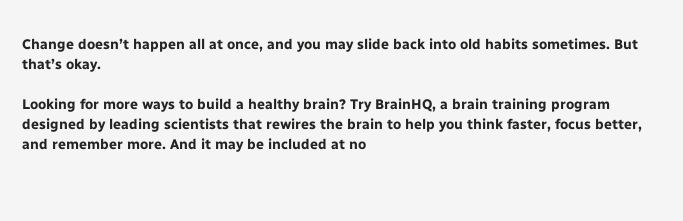Change doesn’t happen all at once, and you may slide back into old habits sometimes. But that’s okay.

Looking for more ways to build a healthy brain? Try BrainHQ, a brain training program designed by leading scientists that rewires the brain to help you think faster, focus better, and remember more. And it may be included at no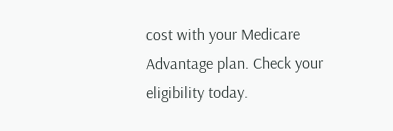cost with your Medicare Advantage plan. Check your eligibility today.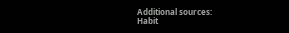Additional sources:
Habit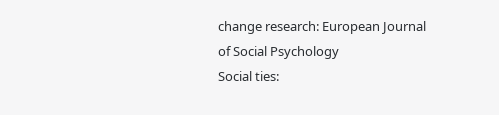change research: European Journal of Social Psychology
Social ties: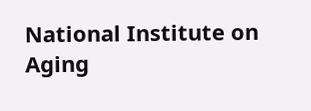National Institute on Aging